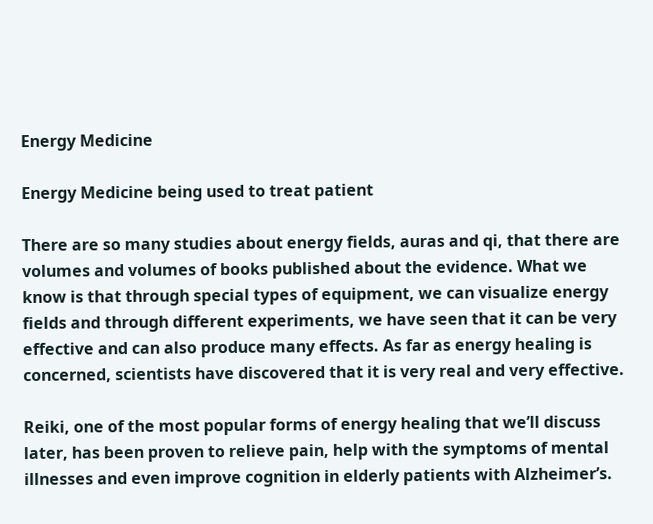Energy Medicine

Energy Medicine being used to treat patient

There are so many studies about energy fields, auras and qi, that there are volumes and volumes of books published about the evidence. What we know is that through special types of equipment, we can visualize energy fields and through different experiments, we have seen that it can be very effective and can also produce many effects. As far as energy healing is concerned, scientists have discovered that it is very real and very effective.

Reiki, one of the most popular forms of energy healing that we’ll discuss later, has been proven to relieve pain, help with the symptoms of mental illnesses and even improve cognition in elderly patients with Alzheimer’s.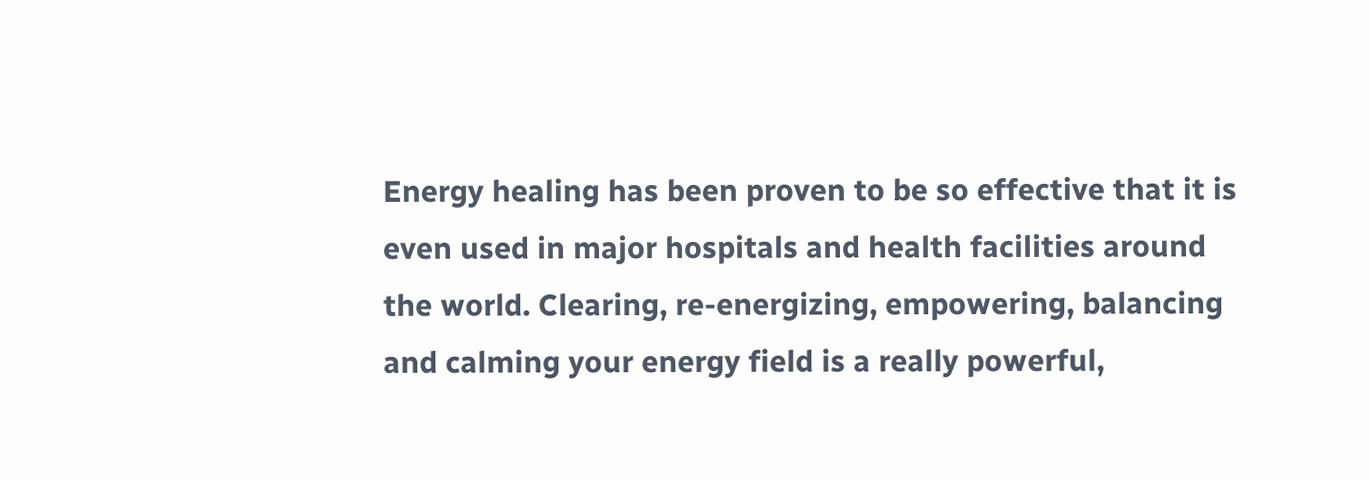Energy healing has been proven to be so effective that it is even used in major hospitals and health facilities around the world. Clearing, re-energizing, empowering, balancing and calming your energy field is a really powerful,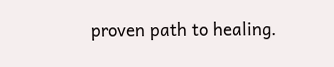proven path to healing.